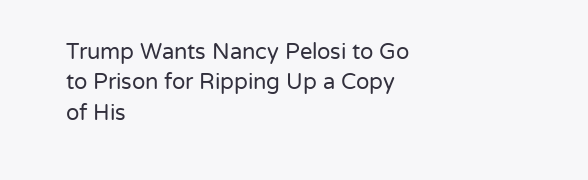Trump Wants Nancy Pelosi to Go to Prison for Ripping Up a Copy of His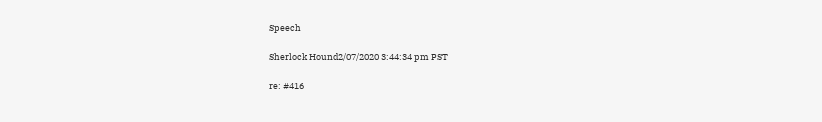Speech

Sherlock Hound2/07/2020 3:44:34 pm PST

re: #416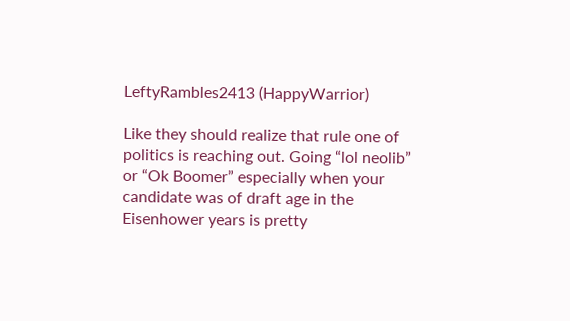LeftyRambles2413 (HappyWarrior)

Like they should realize that rule one of politics is reaching out. Going “lol neolib” or “Ok Boomer” especially when your candidate was of draft age in the Eisenhower years is pretty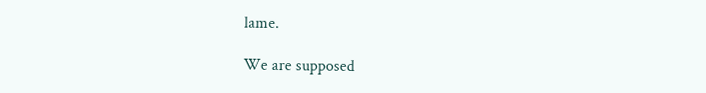lame.

We are supposed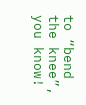to “bend the knee”, you know!